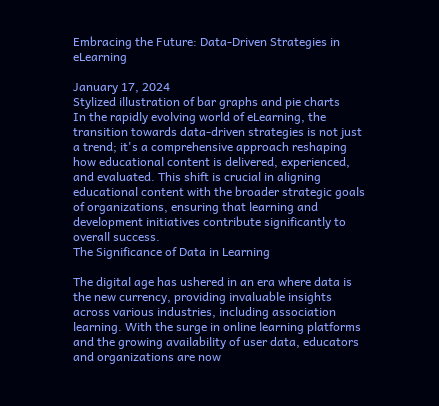Embracing the Future: Data-Driven Strategies in eLearning

January 17, 2024
Stylized illustration of bar graphs and pie charts
In the rapidly evolving world of eLearning, the transition towards data-driven strategies is not just a trend; it's a comprehensive approach reshaping how educational content is delivered, experienced, and evaluated. This shift is crucial in aligning educational content with the broader strategic goals of organizations, ensuring that learning and development initiatives contribute significantly to overall success.
The Significance of Data in Learning

The digital age has ushered in an era where data is the new currency, providing invaluable insights across various industries, including association learning. With the surge in online learning platforms and the growing availability of user data, educators and organizations are now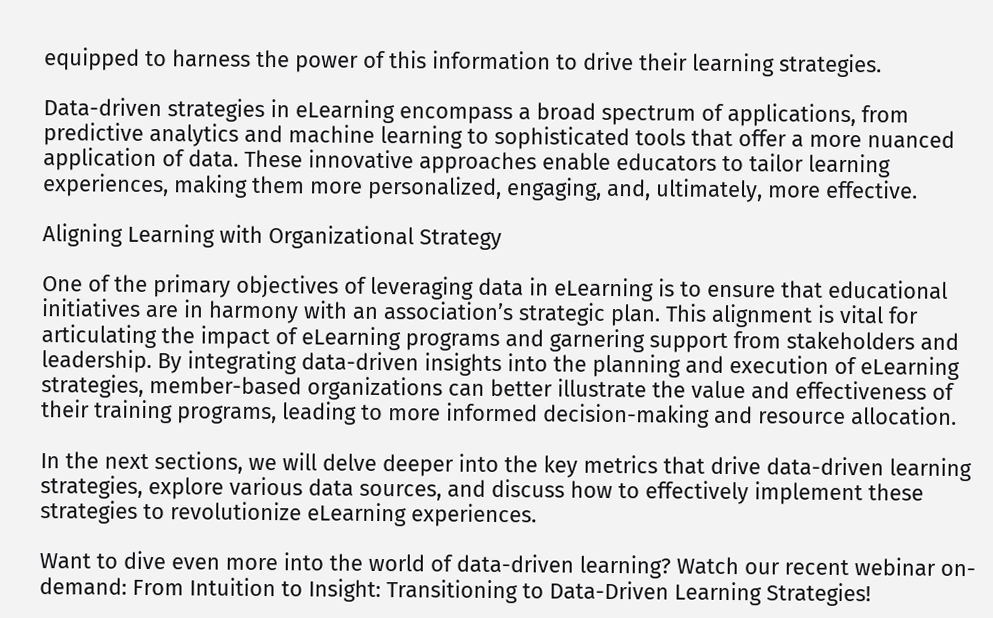equipped to harness the power of this information to drive their learning strategies.

Data-driven strategies in eLearning encompass a broad spectrum of applications, from predictive analytics and machine learning to sophisticated tools that offer a more nuanced application of data. These innovative approaches enable educators to tailor learning experiences, making them more personalized, engaging, and, ultimately, more effective.

Aligning Learning with Organizational Strategy

One of the primary objectives of leveraging data in eLearning is to ensure that educational initiatives are in harmony with an association’s strategic plan. This alignment is vital for articulating the impact of eLearning programs and garnering support from stakeholders and leadership. By integrating data-driven insights into the planning and execution of eLearning strategies, member-based organizations can better illustrate the value and effectiveness of their training programs, leading to more informed decision-making and resource allocation.

In the next sections, we will delve deeper into the key metrics that drive data-driven learning strategies, explore various data sources, and discuss how to effectively implement these strategies to revolutionize eLearning experiences.

Want to dive even more into the world of data-driven learning? Watch our recent webinar on-demand: From Intuition to Insight: Transitioning to Data-Driven Learning Strategies!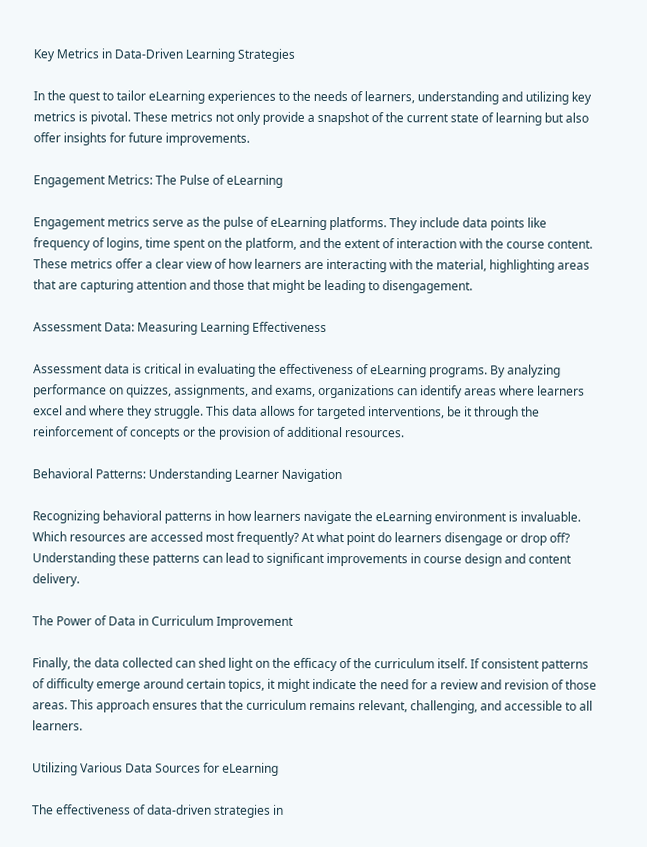Key Metrics in Data-Driven Learning Strategies

In the quest to tailor eLearning experiences to the needs of learners, understanding and utilizing key metrics is pivotal. These metrics not only provide a snapshot of the current state of learning but also offer insights for future improvements.

Engagement Metrics: The Pulse of eLearning

Engagement metrics serve as the pulse of eLearning platforms. They include data points like frequency of logins, time spent on the platform, and the extent of interaction with the course content. These metrics offer a clear view of how learners are interacting with the material, highlighting areas that are capturing attention and those that might be leading to disengagement.

Assessment Data: Measuring Learning Effectiveness

Assessment data is critical in evaluating the effectiveness of eLearning programs. By analyzing performance on quizzes, assignments, and exams, organizations can identify areas where learners excel and where they struggle. This data allows for targeted interventions, be it through the reinforcement of concepts or the provision of additional resources.

Behavioral Patterns: Understanding Learner Navigation

Recognizing behavioral patterns in how learners navigate the eLearning environment is invaluable. Which resources are accessed most frequently? At what point do learners disengage or drop off? Understanding these patterns can lead to significant improvements in course design and content delivery.

The Power of Data in Curriculum Improvement

Finally, the data collected can shed light on the efficacy of the curriculum itself. If consistent patterns of difficulty emerge around certain topics, it might indicate the need for a review and revision of those areas. This approach ensures that the curriculum remains relevant, challenging, and accessible to all learners.

Utilizing Various Data Sources for eLearning

The effectiveness of data-driven strategies in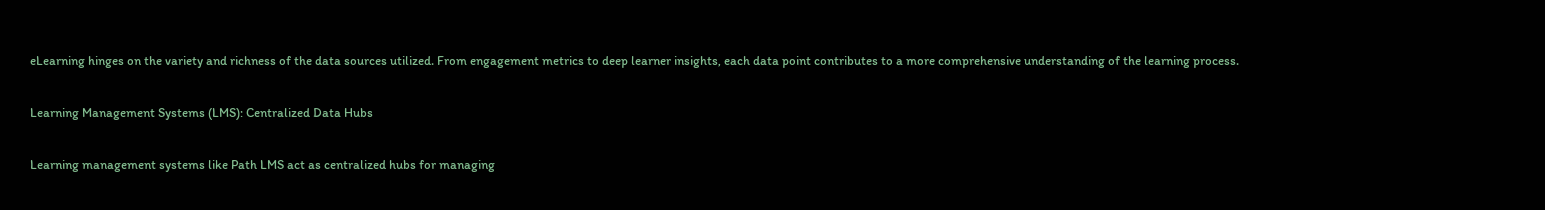eLearning hinges on the variety and richness of the data sources utilized. From engagement metrics to deep learner insights, each data point contributes to a more comprehensive understanding of the learning process.

Learning Management Systems (LMS): Centralized Data Hubs

Learning management systems like Path LMS act as centralized hubs for managing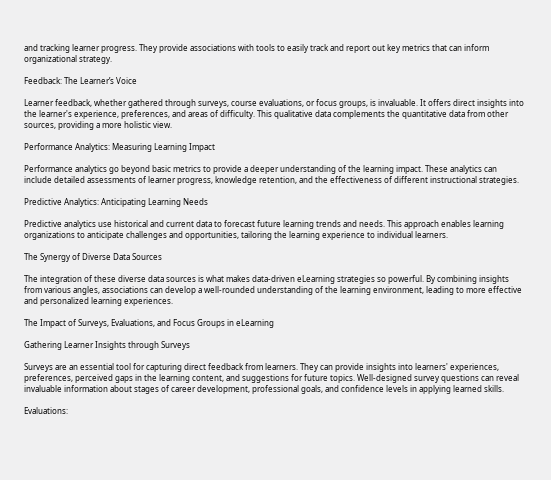and tracking learner progress. They provide associations with tools to easily track and report out key metrics that can inform organizational strategy.

Feedback: The Learner’s Voice

Learner feedback, whether gathered through surveys, course evaluations, or focus groups, is invaluable. It offers direct insights into the learner's experience, preferences, and areas of difficulty. This qualitative data complements the quantitative data from other sources, providing a more holistic view.

Performance Analytics: Measuring Learning Impact

Performance analytics go beyond basic metrics to provide a deeper understanding of the learning impact. These analytics can include detailed assessments of learner progress, knowledge retention, and the effectiveness of different instructional strategies.

Predictive Analytics: Anticipating Learning Needs

Predictive analytics use historical and current data to forecast future learning trends and needs. This approach enables learning organizations to anticipate challenges and opportunities, tailoring the learning experience to individual learners.

The Synergy of Diverse Data Sources

The integration of these diverse data sources is what makes data-driven eLearning strategies so powerful. By combining insights from various angles, associations can develop a well-rounded understanding of the learning environment, leading to more effective and personalized learning experiences.

The Impact of Surveys, Evaluations, and Focus Groups in eLearning

Gathering Learner Insights through Surveys

Surveys are an essential tool for capturing direct feedback from learners. They can provide insights into learners' experiences, preferences, perceived gaps in the learning content, and suggestions for future topics. Well-designed survey questions can reveal invaluable information about stages of career development, professional goals, and confidence levels in applying learned skills.

Evaluations: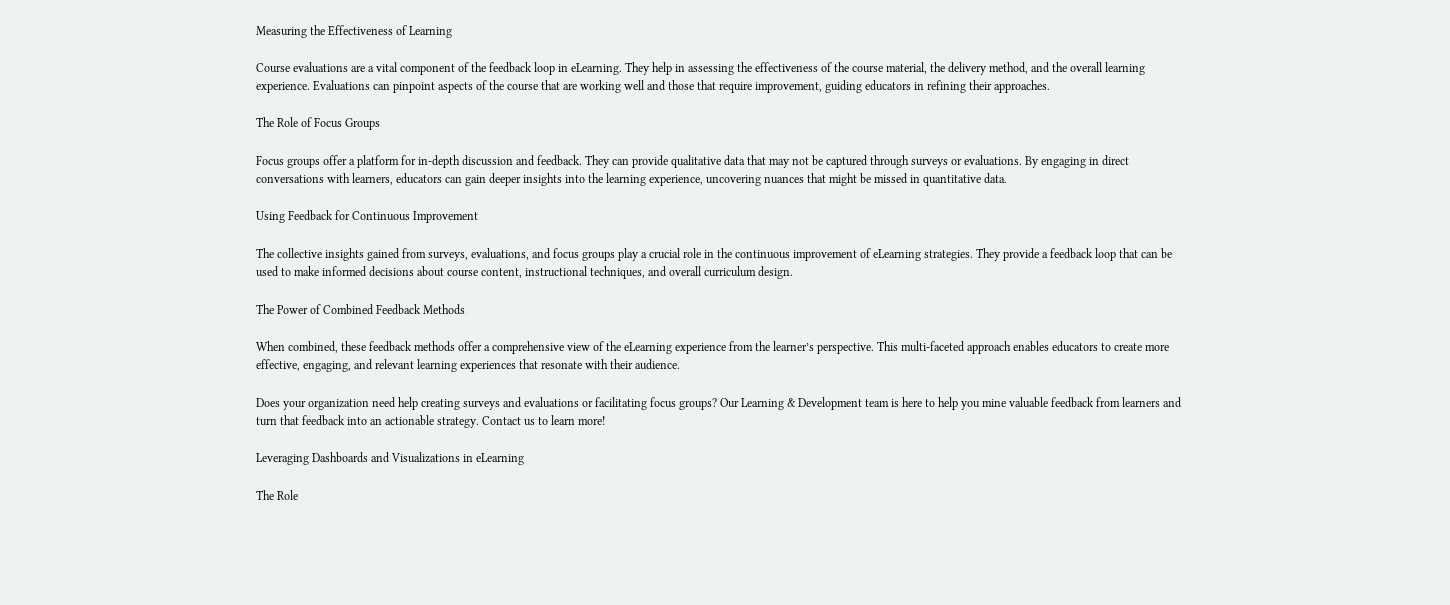Measuring the Effectiveness of Learning

Course evaluations are a vital component of the feedback loop in eLearning. They help in assessing the effectiveness of the course material, the delivery method, and the overall learning experience. Evaluations can pinpoint aspects of the course that are working well and those that require improvement, guiding educators in refining their approaches.

The Role of Focus Groups

Focus groups offer a platform for in-depth discussion and feedback. They can provide qualitative data that may not be captured through surveys or evaluations. By engaging in direct conversations with learners, educators can gain deeper insights into the learning experience, uncovering nuances that might be missed in quantitative data.

Using Feedback for Continuous Improvement

The collective insights gained from surveys, evaluations, and focus groups play a crucial role in the continuous improvement of eLearning strategies. They provide a feedback loop that can be used to make informed decisions about course content, instructional techniques, and overall curriculum design.

The Power of Combined Feedback Methods

When combined, these feedback methods offer a comprehensive view of the eLearning experience from the learner’s perspective. This multi-faceted approach enables educators to create more effective, engaging, and relevant learning experiences that resonate with their audience.

Does your organization need help creating surveys and evaluations or facilitating focus groups? Our Learning & Development team is here to help you mine valuable feedback from learners and turn that feedback into an actionable strategy. Contact us to learn more!

Leveraging Dashboards and Visualizations in eLearning

The Role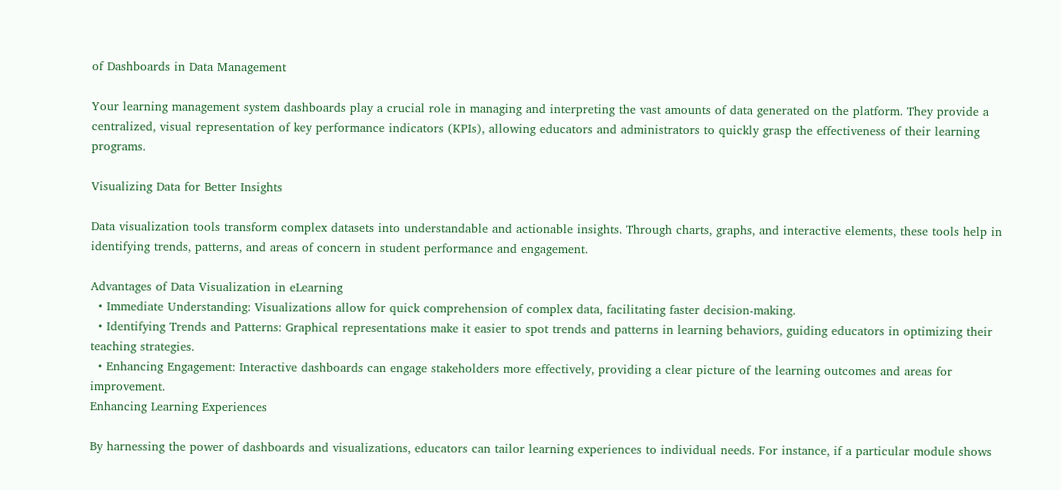of Dashboards in Data Management

Your learning management system dashboards play a crucial role in managing and interpreting the vast amounts of data generated on the platform. They provide a centralized, visual representation of key performance indicators (KPIs), allowing educators and administrators to quickly grasp the effectiveness of their learning programs.

Visualizing Data for Better Insights

Data visualization tools transform complex datasets into understandable and actionable insights. Through charts, graphs, and interactive elements, these tools help in identifying trends, patterns, and areas of concern in student performance and engagement.

Advantages of Data Visualization in eLearning
  • Immediate Understanding: Visualizations allow for quick comprehension of complex data, facilitating faster decision-making.
  • Identifying Trends and Patterns: Graphical representations make it easier to spot trends and patterns in learning behaviors, guiding educators in optimizing their teaching strategies.
  • Enhancing Engagement: Interactive dashboards can engage stakeholders more effectively, providing a clear picture of the learning outcomes and areas for improvement.
Enhancing Learning Experiences

By harnessing the power of dashboards and visualizations, educators can tailor learning experiences to individual needs. For instance, if a particular module shows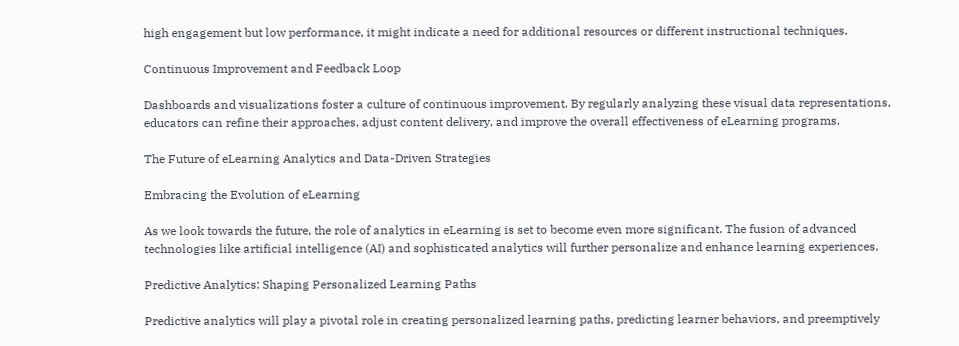high engagement but low performance, it might indicate a need for additional resources or different instructional techniques.

Continuous Improvement and Feedback Loop

Dashboards and visualizations foster a culture of continuous improvement. By regularly analyzing these visual data representations, educators can refine their approaches, adjust content delivery, and improve the overall effectiveness of eLearning programs.

The Future of eLearning Analytics and Data-Driven Strategies

Embracing the Evolution of eLearning

As we look towards the future, the role of analytics in eLearning is set to become even more significant. The fusion of advanced technologies like artificial intelligence (AI) and sophisticated analytics will further personalize and enhance learning experiences.

Predictive Analytics: Shaping Personalized Learning Paths

Predictive analytics will play a pivotal role in creating personalized learning paths, predicting learner behaviors, and preemptively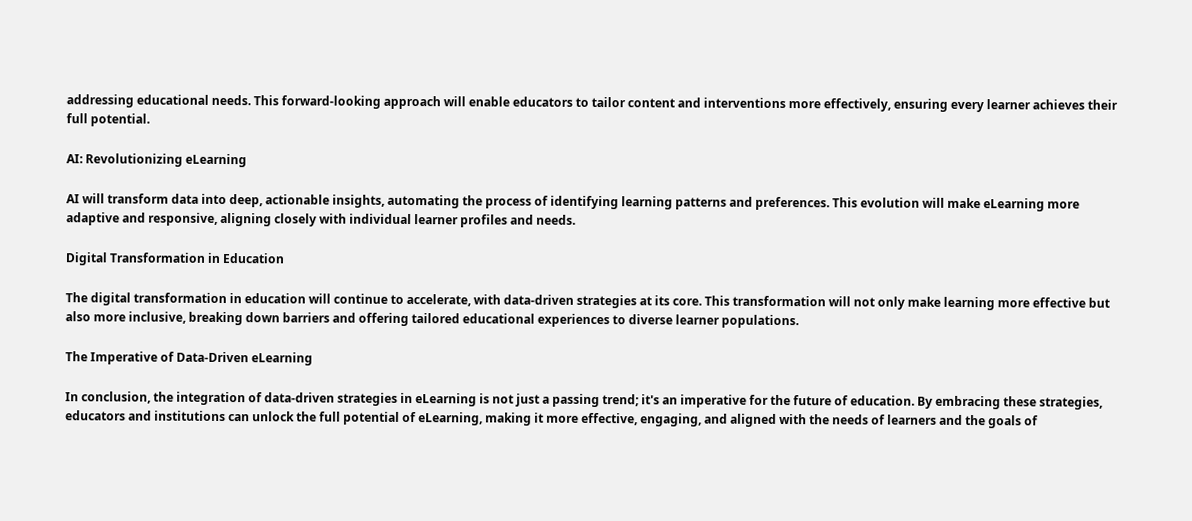addressing educational needs. This forward-looking approach will enable educators to tailor content and interventions more effectively, ensuring every learner achieves their full potential.

AI: Revolutionizing eLearning

AI will transform data into deep, actionable insights, automating the process of identifying learning patterns and preferences. This evolution will make eLearning more adaptive and responsive, aligning closely with individual learner profiles and needs.

Digital Transformation in Education

The digital transformation in education will continue to accelerate, with data-driven strategies at its core. This transformation will not only make learning more effective but also more inclusive, breaking down barriers and offering tailored educational experiences to diverse learner populations.

The Imperative of Data-Driven eLearning

In conclusion, the integration of data-driven strategies in eLearning is not just a passing trend; it's an imperative for the future of education. By embracing these strategies, educators and institutions can unlock the full potential of eLearning, making it more effective, engaging, and aligned with the needs of learners and the goals of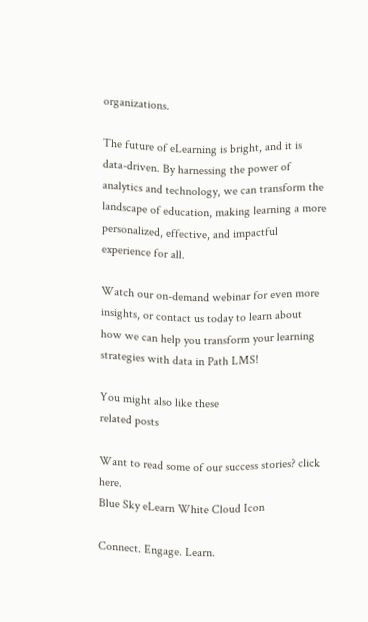organizations.

The future of eLearning is bright, and it is data-driven. By harnessing the power of analytics and technology, we can transform the landscape of education, making learning a more personalized, effective, and impactful experience for all.

Watch our on-demand webinar for even more insights, or contact us today to learn about how we can help you transform your learning strategies with data in Path LMS!

You might also like these
related posts

Want to read some of our success stories? click here.
Blue Sky eLearn White Cloud Icon

Connect. Engage. Learn.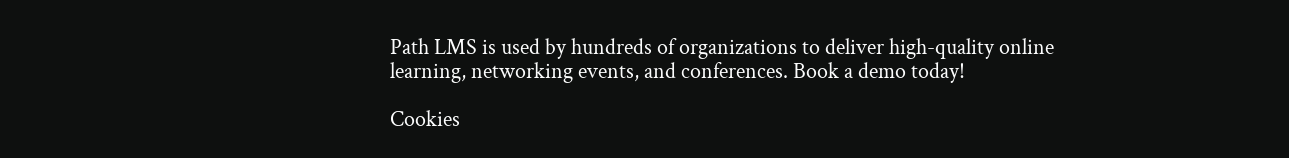Path LMS is used by hundreds of organizations to deliver high-quality online learning, networking events, and conferences. Book a demo today!

Cookies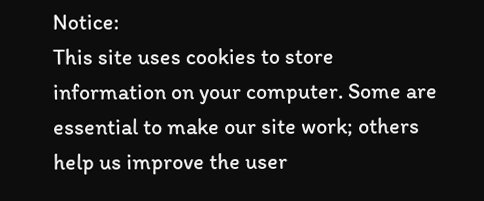Notice:
This site uses cookies to store information on your computer. Some are essential to make our site work; others help us improve the user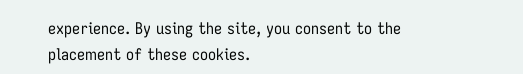experience. By using the site, you consent to the placement of these cookies.